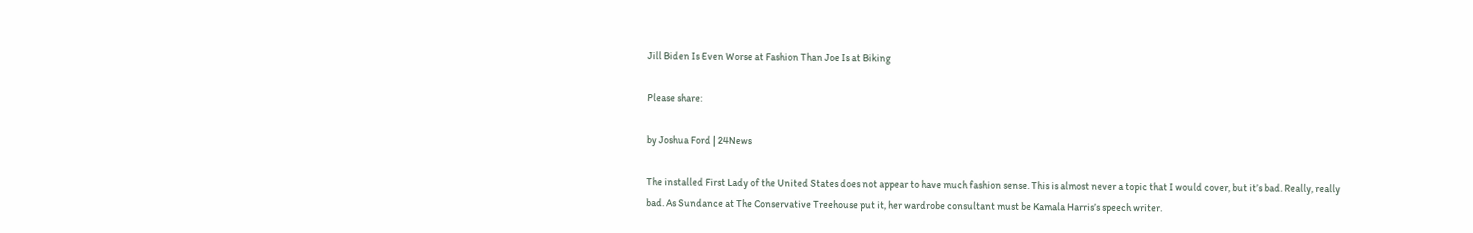Jill Biden Is Even Worse at Fashion Than Joe Is at Biking

Please share:

by Joshua Ford | 24News

The installed First Lady of the United States does not appear to have much fashion sense. This is almost never a topic that I would cover, but it’s bad. Really, really bad. As Sundance at The Conservative Treehouse put it, her wardrobe consultant must be Kamala Harris’s speech writer.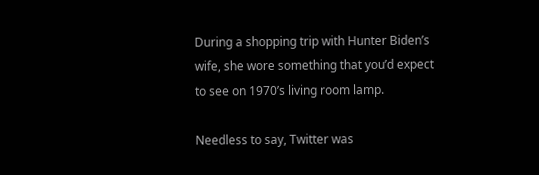During a shopping trip with Hunter Biden’s wife, she wore something that you’d expect to see on 1970’s living room lamp.

Needless to say, Twitter was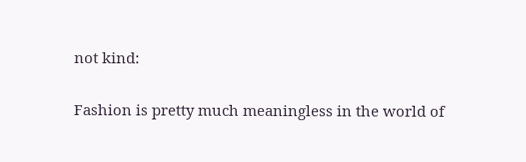not kind:

Fashion is pretty much meaningless in the world of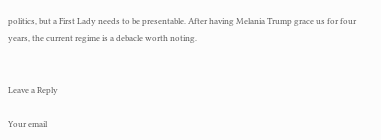politics, but a First Lady needs to be presentable. After having Melania Trump grace us for four years, the current regime is a debacle worth noting.


Leave a Reply

Your email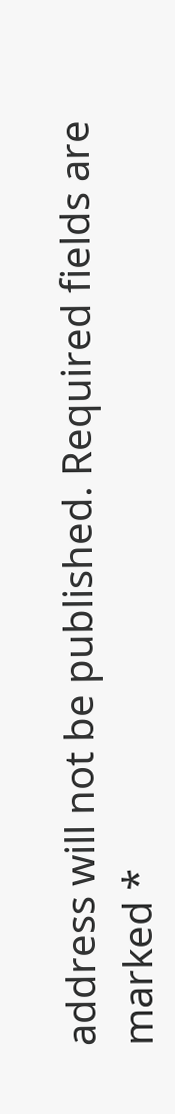address will not be published. Required fields are marked *